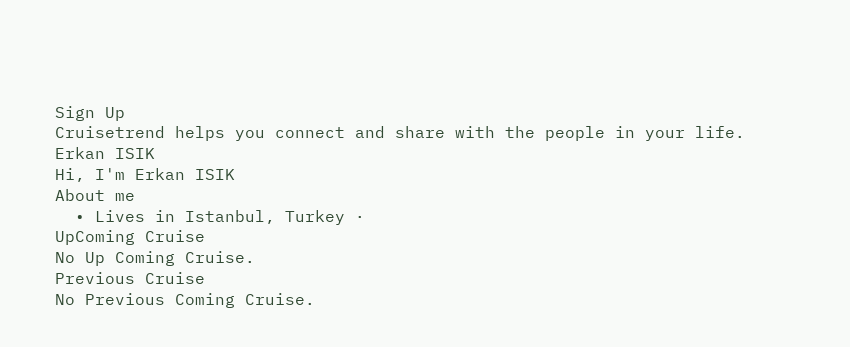Sign Up
Cruisetrend helps you connect and share with the people in your life.
Erkan ISIK
Hi, I'm Erkan ISIK
About me
  • Lives in Istanbul, Turkey ·
UpComing Cruise
No Up Coming Cruise.
Previous Cruise
No Previous Coming Cruise.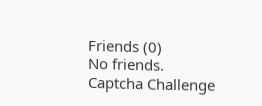Friends (0)
No friends.
Captcha Challenge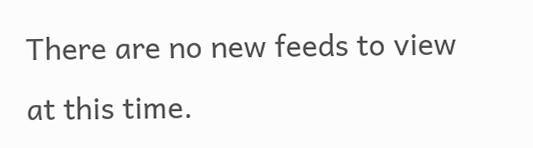There are no new feeds to view at this time.